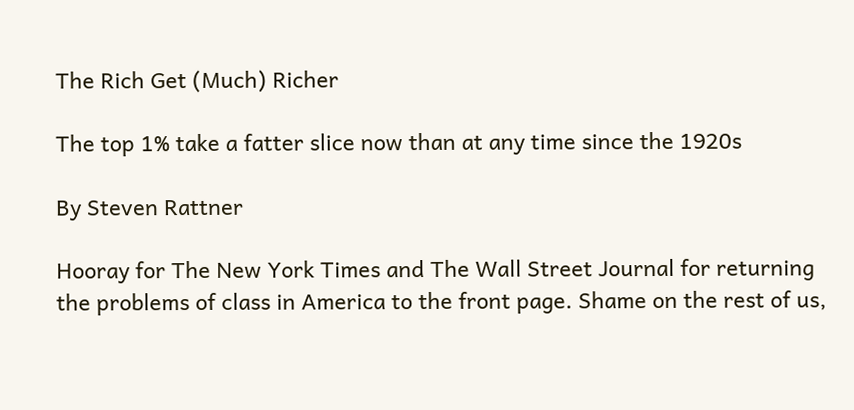The Rich Get (Much) Richer

The top 1% take a fatter slice now than at any time since the 1920s

By Steven Rattner

Hooray for The New York Times and The Wall Street Journal for returning the problems of class in America to the front page. Shame on the rest of us,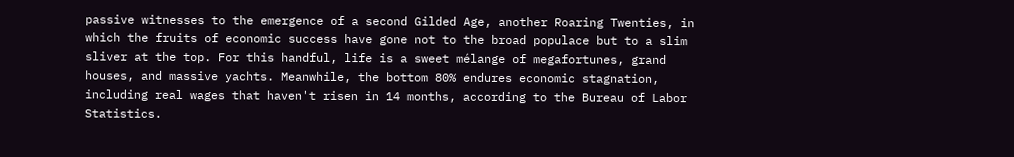passive witnesses to the emergence of a second Gilded Age, another Roaring Twenties, in which the fruits of economic success have gone not to the broad populace but to a slim sliver at the top. For this handful, life is a sweet mélange of megafortunes, grand houses, and massive yachts. Meanwhile, the bottom 80% endures economic stagnation, including real wages that haven't risen in 14 months, according to the Bureau of Labor Statistics.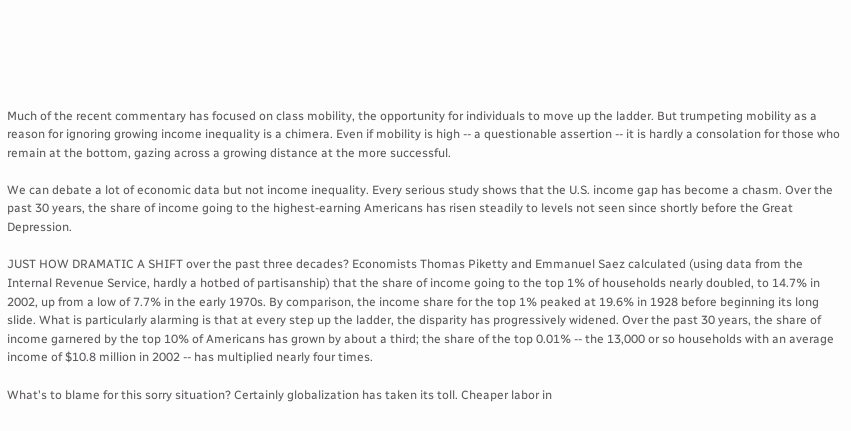Much of the recent commentary has focused on class mobility, the opportunity for individuals to move up the ladder. But trumpeting mobility as a reason for ignoring growing income inequality is a chimera. Even if mobility is high -- a questionable assertion -- it is hardly a consolation for those who remain at the bottom, gazing across a growing distance at the more successful.

We can debate a lot of economic data but not income inequality. Every serious study shows that the U.S. income gap has become a chasm. Over the past 30 years, the share of income going to the highest-earning Americans has risen steadily to levels not seen since shortly before the Great Depression.

JUST HOW DRAMATIC A SHIFT over the past three decades? Economists Thomas Piketty and Emmanuel Saez calculated (using data from the Internal Revenue Service, hardly a hotbed of partisanship) that the share of income going to the top 1% of households nearly doubled, to 14.7% in 2002, up from a low of 7.7% in the early 1970s. By comparison, the income share for the top 1% peaked at 19.6% in 1928 before beginning its long slide. What is particularly alarming is that at every step up the ladder, the disparity has progressively widened. Over the past 30 years, the share of income garnered by the top 10% of Americans has grown by about a third; the share of the top 0.01% -- the 13,000 or so households with an average income of $10.8 million in 2002 -- has multiplied nearly four times.

What's to blame for this sorry situation? Certainly globalization has taken its toll. Cheaper labor in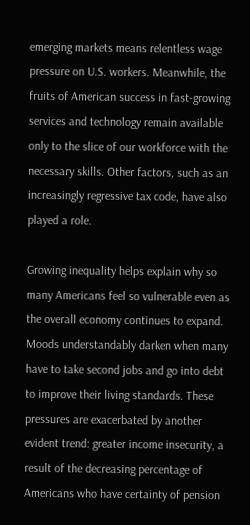emerging markets means relentless wage pressure on U.S. workers. Meanwhile, the fruits of American success in fast-growing services and technology remain available only to the slice of our workforce with the necessary skills. Other factors, such as an increasingly regressive tax code, have also played a role.

Growing inequality helps explain why so many Americans feel so vulnerable even as the overall economy continues to expand. Moods understandably darken when many have to take second jobs and go into debt to improve their living standards. These pressures are exacerbated by another evident trend: greater income insecurity, a result of the decreasing percentage of Americans who have certainty of pension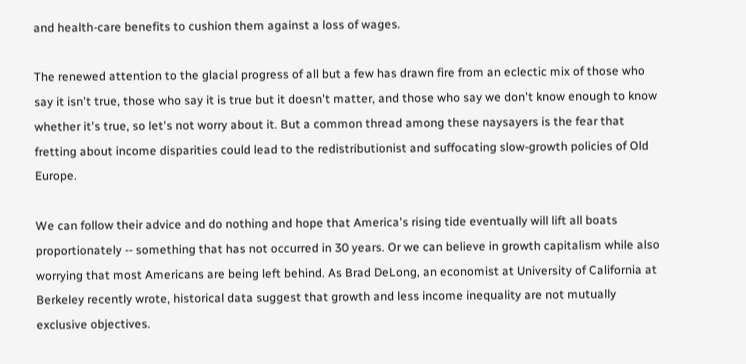and health-care benefits to cushion them against a loss of wages.

The renewed attention to the glacial progress of all but a few has drawn fire from an eclectic mix of those who say it isn't true, those who say it is true but it doesn't matter, and those who say we don't know enough to know whether it's true, so let's not worry about it. But a common thread among these naysayers is the fear that fretting about income disparities could lead to the redistributionist and suffocating slow-growth policies of Old Europe.

We can follow their advice and do nothing and hope that America's rising tide eventually will lift all boats proportionately -- something that has not occurred in 30 years. Or we can believe in growth capitalism while also worrying that most Americans are being left behind. As Brad DeLong, an economist at University of California at Berkeley recently wrote, historical data suggest that growth and less income inequality are not mutually exclusive objectives.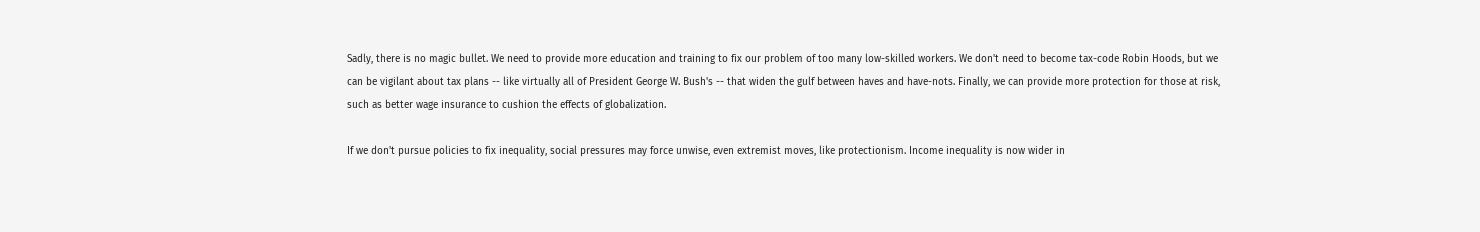Sadly, there is no magic bullet. We need to provide more education and training to fix our problem of too many low-skilled workers. We don't need to become tax-code Robin Hoods, but we can be vigilant about tax plans -- like virtually all of President George W. Bush's -- that widen the gulf between haves and have-nots. Finally, we can provide more protection for those at risk, such as better wage insurance to cushion the effects of globalization.

If we don't pursue policies to fix inequality, social pressures may force unwise, even extremist moves, like protectionism. Income inequality is now wider in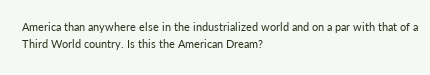America than anywhere else in the industrialized world and on a par with that of a Third World country. Is this the American Dream?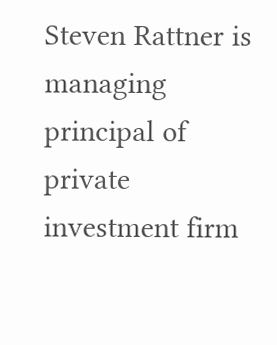Steven Rattner is managing principal of private investment firm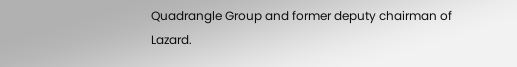Quadrangle Group and former deputy chairman of Lazard.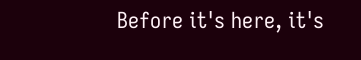Before it's here, it's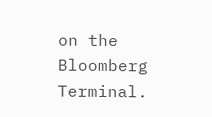on the Bloomberg Terminal.